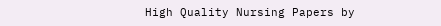High Quality Nursing Papers by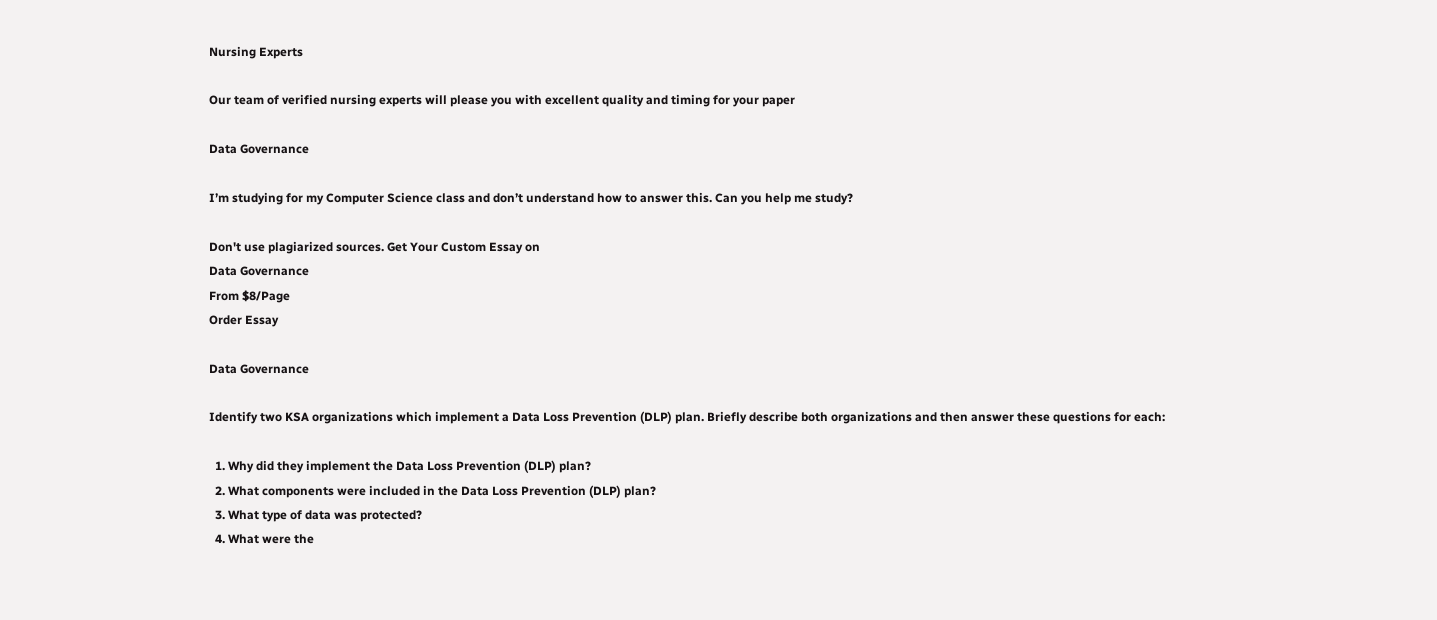Nursing Experts

Our team of verified nursing experts will please you with excellent quality and timing for your paper

Data Governance

I’m studying for my Computer Science class and don’t understand how to answer this. Can you help me study?

Don't use plagiarized sources. Get Your Custom Essay on
Data Governance
From $8/Page
Order Essay

Data Governance

Identify two KSA organizations which implement a Data Loss Prevention (DLP) plan. Briefly describe both organizations and then answer these questions for each:

  1. Why did they implement the Data Loss Prevention (DLP) plan?
  2. What components were included in the Data Loss Prevention (DLP) plan?
  3. What type of data was protected?
  4. What were the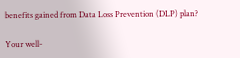benefits gained from Data Loss Prevention (DLP) plan?

Your well-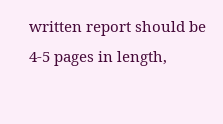written report should be 4-5 pages in length,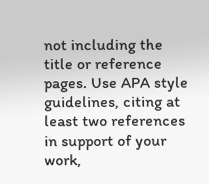not including the title or reference pages. Use APA style guidelines, citing at least two references in support of your work,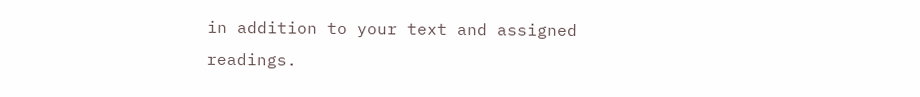in addition to your text and assigned readings.